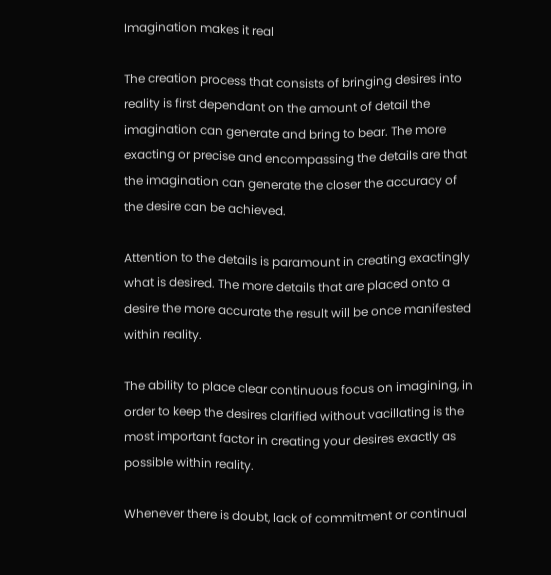Imagination makes it real

The creation process that consists of bringing desires into reality is first dependant on the amount of detail the imagination can generate and bring to bear. The more exacting or precise and encompassing the details are that the imagination can generate the closer the accuracy of the desire can be achieved.

Attention to the details is paramount in creating exactingly what is desired. The more details that are placed onto a desire the more accurate the result will be once manifested within reality.

The ability to place clear continuous focus on imagining, in order to keep the desires clarified without vacillating is the most important factor in creating your desires exactly as possible within reality.

Whenever there is doubt, lack of commitment or continual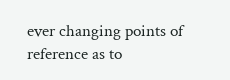ever changing points of reference as to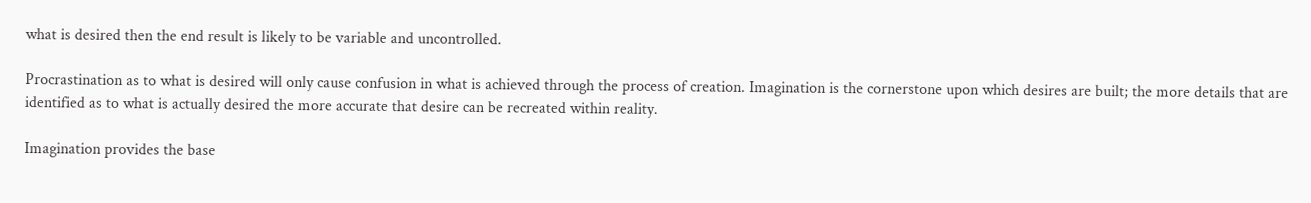what is desired then the end result is likely to be variable and uncontrolled.

Procrastination as to what is desired will only cause confusion in what is achieved through the process of creation. Imagination is the cornerstone upon which desires are built; the more details that are identified as to what is actually desired the more accurate that desire can be recreated within reality.

Imagination provides the base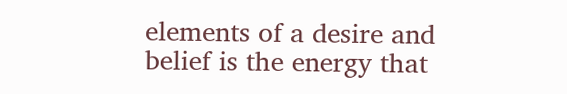elements of a desire and belief is the energy that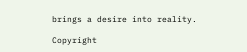brings a desire into reality.

Copyright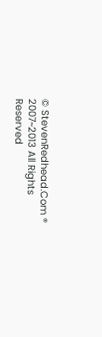© StevenRedhead.Com ® 2007~2013 All Rights Reserved